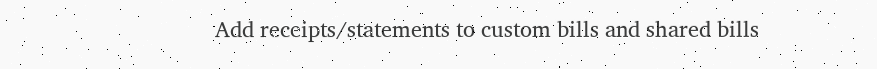Add receipts/statements to custom bills and shared bills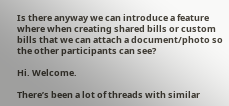Is there anyway we can introduce a feature where when creating shared bills or custom bills that we can attach a document/photo so the other participants can see?

Hi. Welcome.

There’s been a lot of threads with similar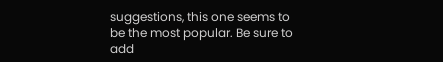suggestions, this one seems to be the most popular. Be sure to add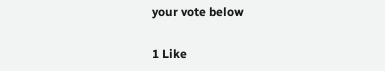your vote below

1 Like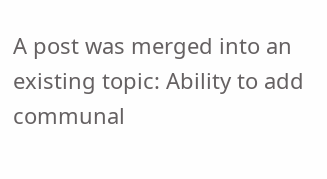A post was merged into an existing topic: Ability to add communal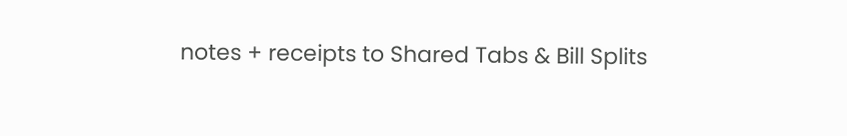notes + receipts to Shared Tabs & Bill Splits